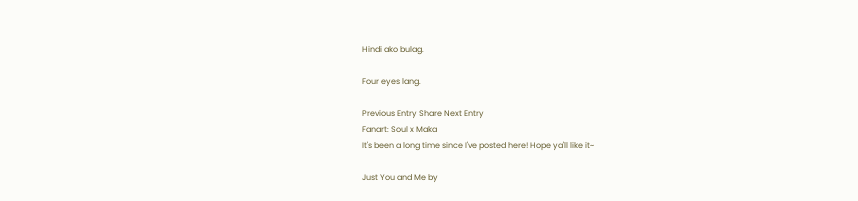Hindi ako bulag.

Four eyes lang.

Previous Entry Share Next Entry
Fanart: Soul x Maka
It's been a long time since I've posted here! Hope ya'll like it~

Just You and Me by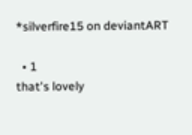*silverfire15 on deviantART

  • 1
that's lovely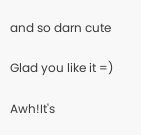and so darn cute

Glad you like it =)

Awh!It's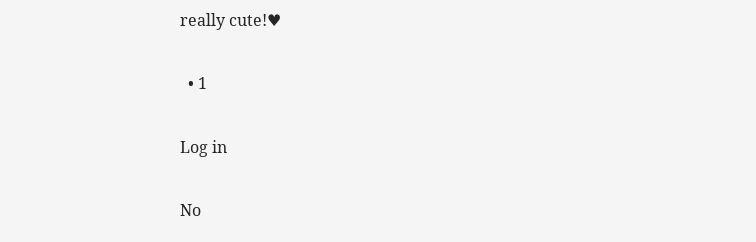really cute!♥

  • 1

Log in

No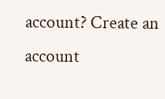account? Create an account